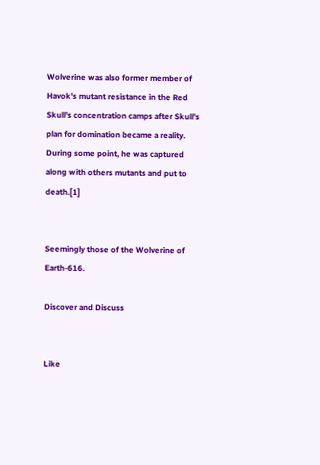Wolverine was also former member of Havok's mutant resistance in the Red Skull's concentration camps after Skull's plan for domination became a reality. During some point, he was captured along with others mutants and put to death.[1]


Seemingly those of the Wolverine of Earth-616.

Discover and Discuss


Like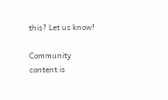this? Let us know!

Community content is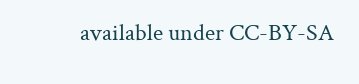available under CC-BY-SA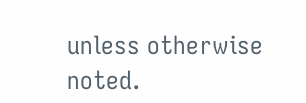unless otherwise noted.